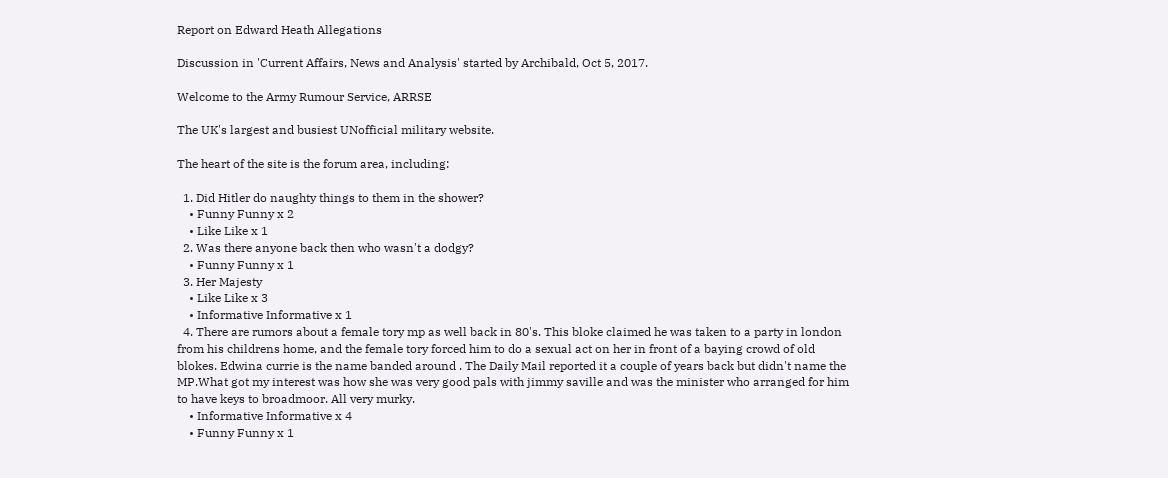Report on Edward Heath Allegations

Discussion in 'Current Affairs, News and Analysis' started by Archibald, Oct 5, 2017.

Welcome to the Army Rumour Service, ARRSE

The UK's largest and busiest UNofficial military website.

The heart of the site is the forum area, including:

  1. Did Hitler do naughty things to them in the shower?
    • Funny Funny x 2
    • Like Like x 1
  2. Was there anyone back then who wasn't a dodgy?
    • Funny Funny x 1
  3. Her Majesty
    • Like Like x 3
    • Informative Informative x 1
  4. There are rumors about a female tory mp as well back in 80's. This bloke claimed he was taken to a party in london from his childrens home, and the female tory forced him to do a sexual act on her in front of a baying crowd of old blokes. Edwina currie is the name banded around . The Daily Mail reported it a couple of years back but didn't name the MP.What got my interest was how she was very good pals with jimmy saville and was the minister who arranged for him to have keys to broadmoor. All very murky.
    • Informative Informative x 4
    • Funny Funny x 1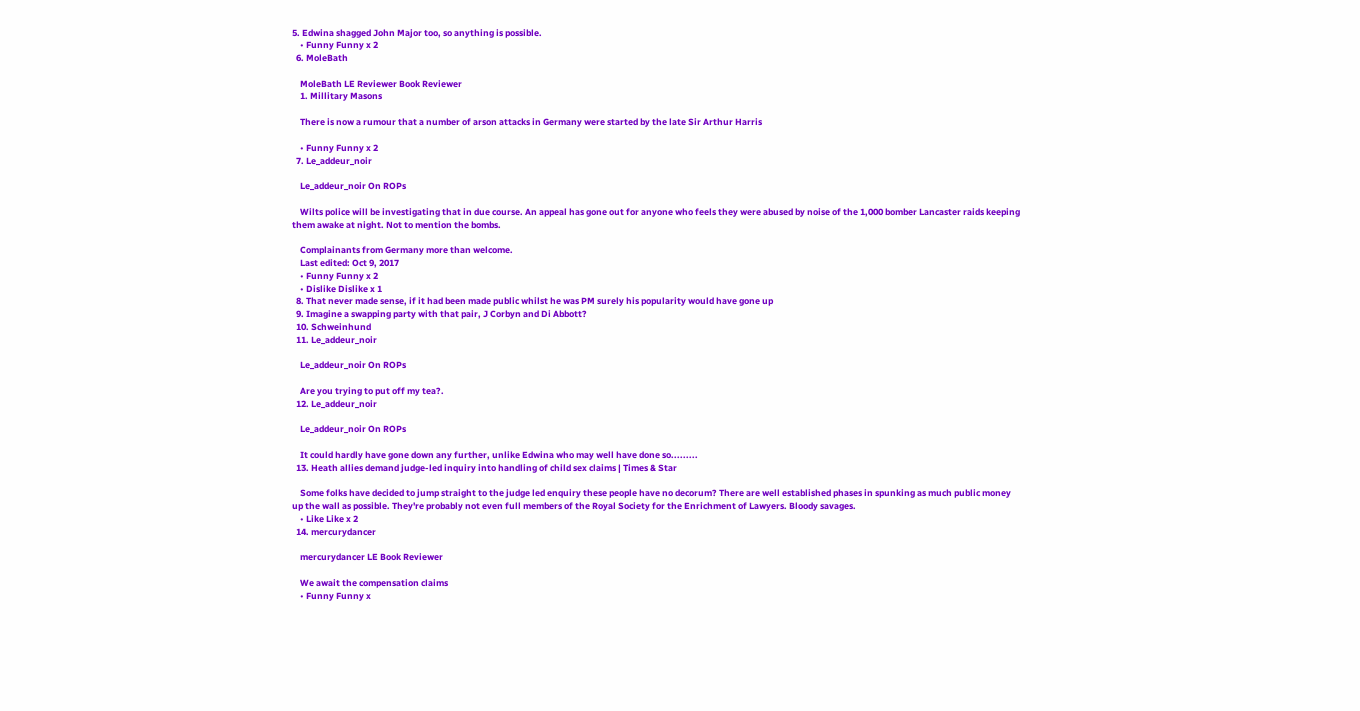5. Edwina shagged John Major too, so anything is possible.
    • Funny Funny x 2
  6. MoleBath

    MoleBath LE Reviewer Book Reviewer
    1. Millitary Masons

    There is now a rumour that a number of arson attacks in Germany were started by the late Sir Arthur Harris

    • Funny Funny x 2
  7. Le_addeur_noir

    Le_addeur_noir On ROPs

    Wilts police will be investigating that in due course. An appeal has gone out for anyone who feels they were abused by noise of the 1,000 bomber Lancaster raids keeping them awake at night. Not to mention the bombs.

    Complainants from Germany more than welcome.
    Last edited: Oct 9, 2017
    • Funny Funny x 2
    • Dislike Dislike x 1
  8. That never made sense, if it had been made public whilst he was PM surely his popularity would have gone up
  9. Imagine a swapping party with that pair, J Corbyn and Di Abbott?
  10. Schweinhund
  11. Le_addeur_noir

    Le_addeur_noir On ROPs

    Are you trying to put off my tea?.
  12. Le_addeur_noir

    Le_addeur_noir On ROPs

    It could hardly have gone down any further, unlike Edwina who may well have done so.........
  13. Heath allies demand judge-led inquiry into handling of child sex claims | Times & Star

    Some folks have decided to jump straight to the judge led enquiry these people have no decorum? There are well established phases in spunking as much public money up the wall as possible. They're probably not even full members of the Royal Society for the Enrichment of Lawyers. Bloody savages.
    • Like Like x 2
  14. mercurydancer

    mercurydancer LE Book Reviewer

    We await the compensation claims
    • Funny Funny x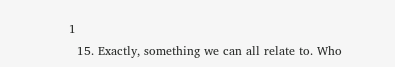1
  15. Exactly, something we can all relate to. Who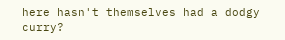here hasn't themselves had a dodgy curry?